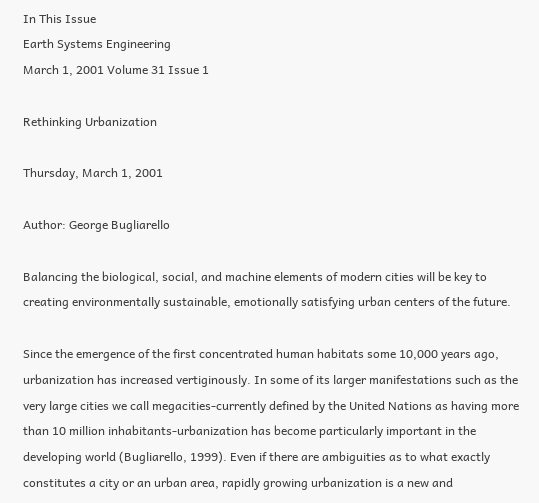In This Issue
Earth Systems Engineering
March 1, 2001 Volume 31 Issue 1

Rethinking Urbanization

Thursday, March 1, 2001

Author: George Bugliarello

Balancing the biological, social, and machine elements of modern cities will be key to creating environmentally sustainable, emotionally satisfying urban centers of the future.

Since the emergence of the first concentrated human habitats some 10,000 years ago, urbanization has increased vertiginously. In some of its larger manifestations such as the very large cities we call megacities-currently defined by the United Nations as having more than 10 million inhabitants-urbanization has become particularly important in the developing world (Bugliarello, 1999). Even if there are ambiguities as to what exactly constitutes a city or an urban area, rapidly growing urbanization is a new and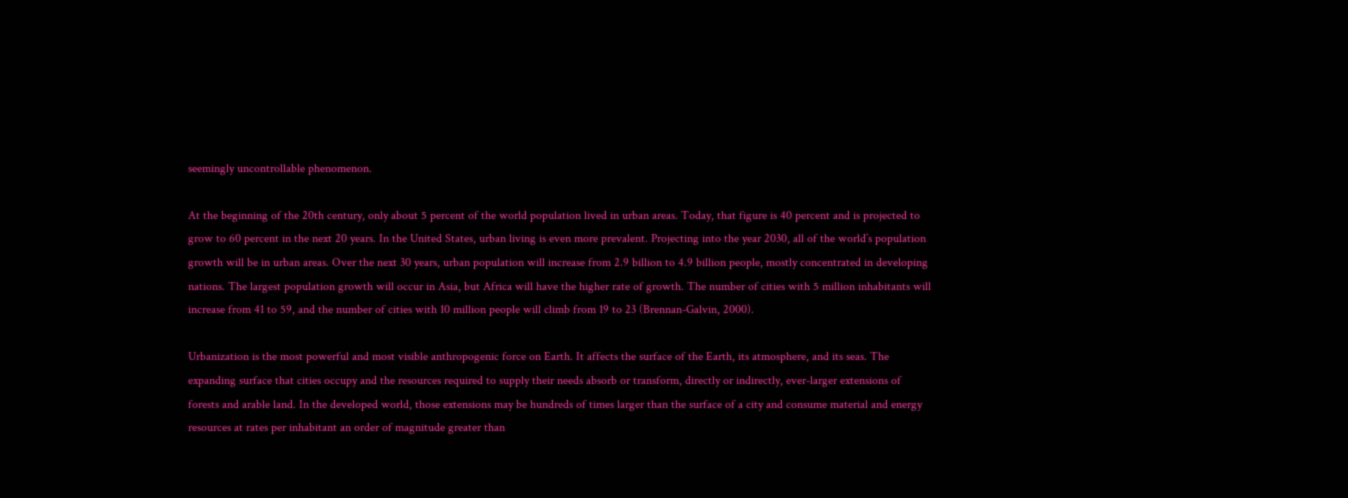seemingly uncontrollable phenomenon.

At the beginning of the 20th century, only about 5 percent of the world population lived in urban areas. Today, that figure is 40 percent and is projected to grow to 60 percent in the next 20 years. In the United States, urban living is even more prevalent. Projecting into the year 2030, all of the world’s population growth will be in urban areas. Over the next 30 years, urban population will increase from 2.9 billion to 4.9 billion people, mostly concentrated in developing nations. The largest population growth will occur in Asia, but Africa will have the higher rate of growth. The number of cities with 5 million inhabitants will increase from 41 to 59, and the number of cities with 10 million people will climb from 19 to 23 (Brennan-Galvin, 2000).

Urbanization is the most powerful and most visible anthropogenic force on Earth. It affects the surface of the Earth, its atmosphere, and its seas. The expanding surface that cities occupy and the resources required to supply their needs absorb or transform, directly or indirectly, ever-larger extensions of forests and arable land. In the developed world, those extensions may be hundreds of times larger than the surface of a city and consume material and energy resources at rates per inhabitant an order of magnitude greater than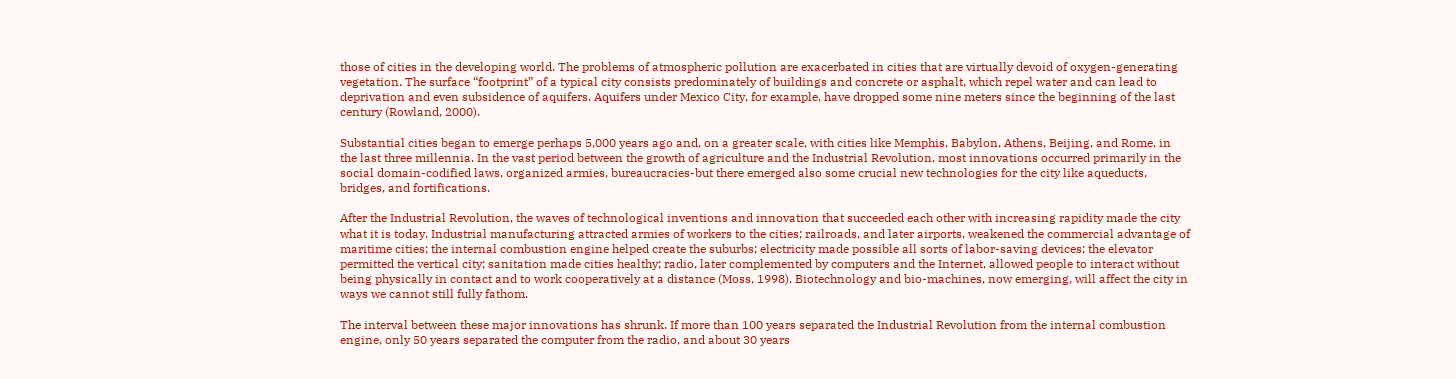those of cities in the developing world. The problems of atmospheric pollution are exacerbated in cities that are virtually devoid of oxygen-generating vegetation. The surface “footprint” of a typical city consists predominately of buildings and concrete or asphalt, which repel water and can lead to deprivation and even subsidence of aquifers. Aquifers under Mexico City, for example, have dropped some nine meters since the beginning of the last century (Rowland, 2000).

Substantial cities began to emerge perhaps 5,000 years ago and, on a greater scale, with cities like Memphis, Babylon, Athens, Beijing, and Rome, in the last three millennia. In the vast period between the growth of agriculture and the Industrial Revolution, most innovations occurred primarily in the social domain-codified laws, organized armies, bureaucracies-but there emerged also some crucial new technologies for the city like aqueducts, bridges, and fortifications.

After the Industrial Revolution, the waves of technological inventions and innovation that succeeded each other with increasing rapidity made the city what it is today. Industrial manufacturing attracted armies of workers to the cities; railroads, and later airports, weakened the commercial advantage of maritime cities; the internal combustion engine helped create the suburbs; electricity made possible all sorts of labor-saving devices; the elevator permitted the vertical city; sanitation made cities healthy; radio, later complemented by computers and the Internet, allowed people to interact without being physically in contact and to work cooperatively at a distance (Moss, 1998). Biotechnology and bio-machines, now emerging, will affect the city in ways we cannot still fully fathom.

The interval between these major innovations has shrunk. If more than 100 years separated the Industrial Revolution from the internal combustion engine, only 50 years separated the computer from the radio, and about 30 years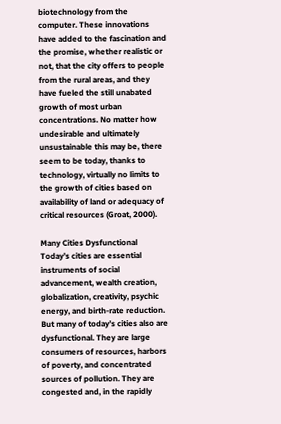biotechnology from the computer. These innovations have added to the fascination and the promise, whether realistic or not, that the city offers to people from the rural areas, and they have fueled the still unabated growth of most urban concentrations. No matter how undesirable and ultimately unsustainable this may be, there seem to be today, thanks to technology, virtually no limits to the growth of cities based on availability of land or adequacy of critical resources (Groat, 2000).

Many Cities Dysfunctional
Today’s cities are essential instruments of social advancement, wealth creation, globalization, creativity, psychic energy, and birth-rate reduction. But many of today’s cities also are dysfunctional. They are large consumers of resources, harbors of poverty, and concentrated sources of pollution. They are congested and, in the rapidly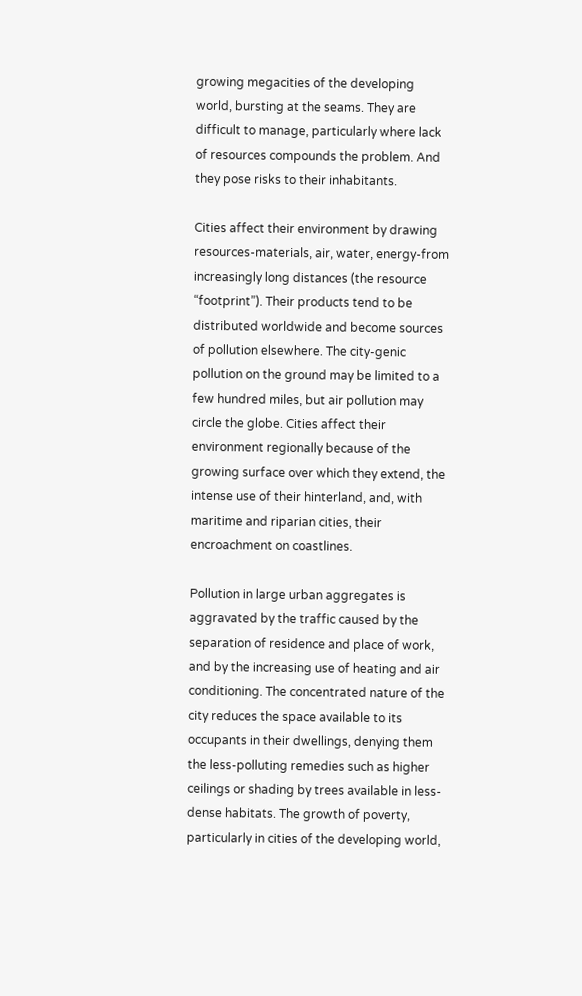growing megacities of the developing world, bursting at the seams. They are difficult to manage, particularly where lack of resources compounds the problem. And they pose risks to their inhabitants.

Cities affect their environment by drawing resources-materials, air, water, energy-from increasingly long distances (the resource “footprint”). Their products tend to be distributed worldwide and become sources of pollution elsewhere. The city-genic pollution on the ground may be limited to a few hundred miles, but air pollution may circle the globe. Cities affect their environment regionally because of the growing surface over which they extend, the intense use of their hinterland, and, with maritime and riparian cities, their encroachment on coastlines.

Pollution in large urban aggregates is aggravated by the traffic caused by the separation of residence and place of work, and by the increasing use of heating and air conditioning. The concentrated nature of the city reduces the space available to its occupants in their dwellings, denying them the less-polluting remedies such as higher ceilings or shading by trees available in less-dense habitats. The growth of poverty, particularly in cities of the developing world,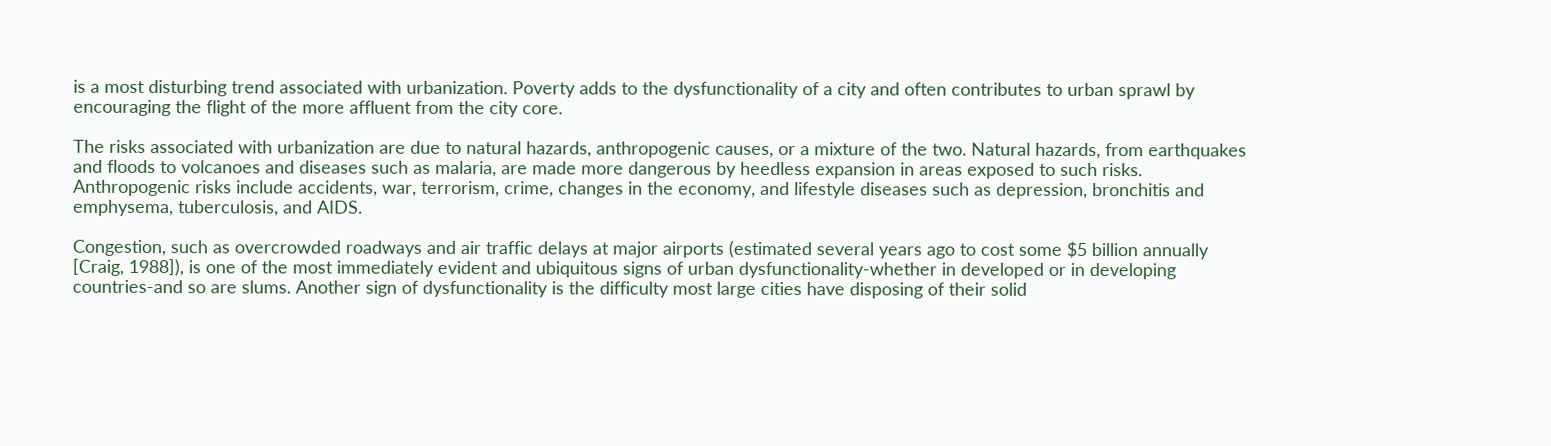is a most disturbing trend associated with urbanization. Poverty adds to the dysfunctionality of a city and often contributes to urban sprawl by encouraging the flight of the more affluent from the city core.

The risks associated with urbanization are due to natural hazards, anthropogenic causes, or a mixture of the two. Natural hazards, from earthquakes and floods to volcanoes and diseases such as malaria, are made more dangerous by heedless expansion in areas exposed to such risks. Anthropogenic risks include accidents, war, terrorism, crime, changes in the economy, and lifestyle diseases such as depression, bronchitis and emphysema, tuberculosis, and AIDS.

Congestion, such as overcrowded roadways and air traffic delays at major airports (estimated several years ago to cost some $5 billion annually [Craig, 1988]), is one of the most immediately evident and ubiquitous signs of urban dysfunctionality-whether in developed or in developing countries-and so are slums. Another sign of dysfunctionality is the difficulty most large cities have disposing of their solid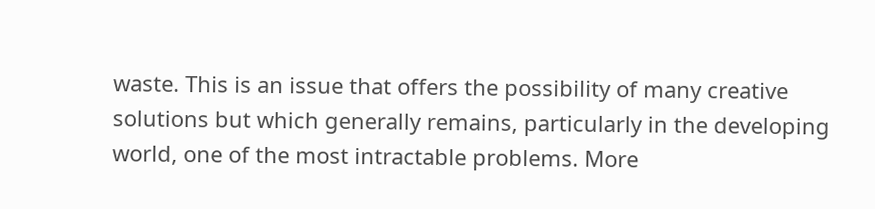waste. This is an issue that offers the possibility of many creative solutions but which generally remains, particularly in the developing world, one of the most intractable problems. More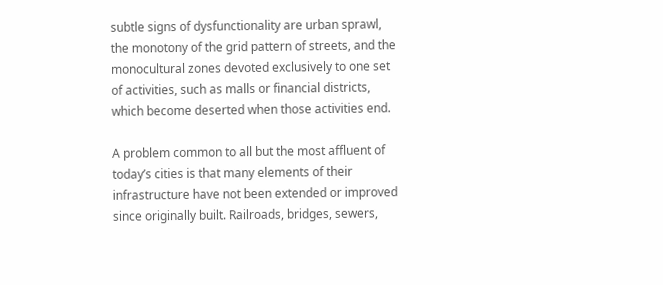subtle signs of dysfunctionality are urban sprawl, the monotony of the grid pattern of streets, and the monocultural zones devoted exclusively to one set of activities, such as malls or financial districts, which become deserted when those activities end.

A problem common to all but the most affluent of today’s cities is that many elements of their infrastructure have not been extended or improved since originally built. Railroads, bridges, sewers,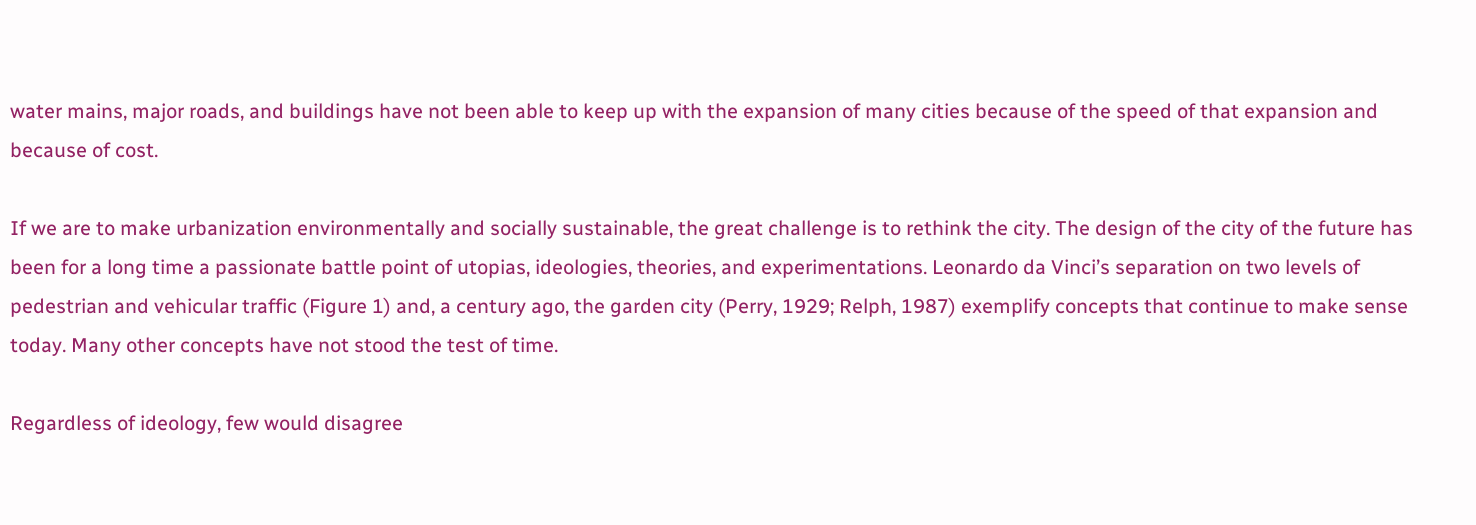water mains, major roads, and buildings have not been able to keep up with the expansion of many cities because of the speed of that expansion and because of cost.

If we are to make urbanization environmentally and socially sustainable, the great challenge is to rethink the city. The design of the city of the future has been for a long time a passionate battle point of utopias, ideologies, theories, and experimentations. Leonardo da Vinci’s separation on two levels of pedestrian and vehicular traffic (Figure 1) and, a century ago, the garden city (Perry, 1929; Relph, 1987) exemplify concepts that continue to make sense today. Many other concepts have not stood the test of time.

Regardless of ideology, few would disagree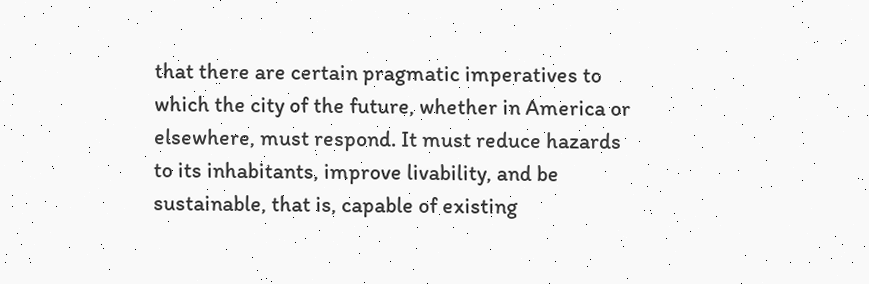that there are certain pragmatic imperatives to which the city of the future, whether in America or elsewhere, must respond. It must reduce hazards to its inhabitants, improve livability, and be sustainable, that is, capable of existing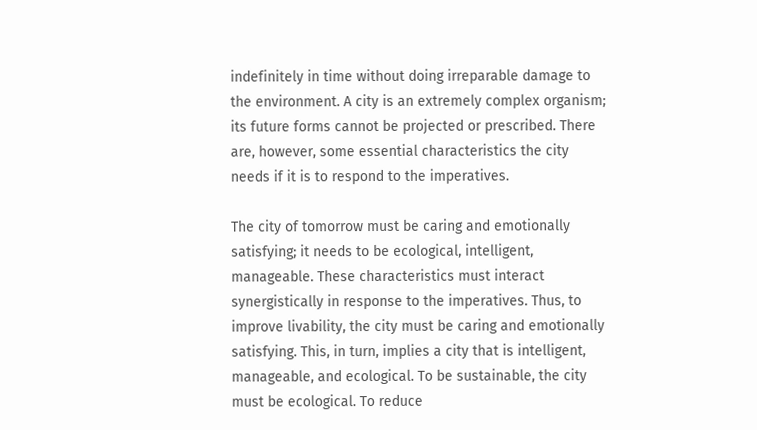indefinitely in time without doing irreparable damage to the environment. A city is an extremely complex organism; its future forms cannot be projected or prescribed. There are, however, some essential characteristics the city needs if it is to respond to the imperatives.

The city of tomorrow must be caring and emotionally satisfying; it needs to be ecological, intelligent, manageable. These characteristics must interact synergistically in response to the imperatives. Thus, to improve livability, the city must be caring and emotionally satisfying. This, in turn, implies a city that is intelligent, manageable, and ecological. To be sustainable, the city must be ecological. To reduce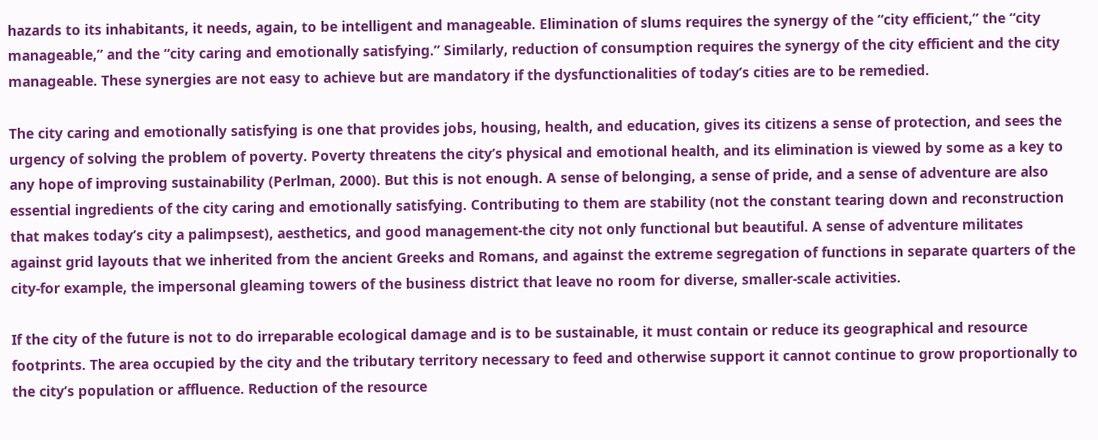hazards to its inhabitants, it needs, again, to be intelligent and manageable. Elimination of slums requires the synergy of the “city efficient,” the “city manageable,” and the “city caring and emotionally satisfying.” Similarly, reduction of consumption requires the synergy of the city efficient and the city manageable. These synergies are not easy to achieve but are mandatory if the dysfunctionalities of today’s cities are to be remedied.

The city caring and emotionally satisfying is one that provides jobs, housing, health, and education, gives its citizens a sense of protection, and sees the urgency of solving the problem of poverty. Poverty threatens the city’s physical and emotional health, and its elimination is viewed by some as a key to any hope of improving sustainability (Perlman, 2000). But this is not enough. A sense of belonging, a sense of pride, and a sense of adventure are also essential ingredients of the city caring and emotionally satisfying. Contributing to them are stability (not the constant tearing down and reconstruction that makes today’s city a palimpsest), aesthetics, and good management-the city not only functional but beautiful. A sense of adventure militates against grid layouts that we inherited from the ancient Greeks and Romans, and against the extreme segregation of functions in separate quarters of the city-for example, the impersonal gleaming towers of the business district that leave no room for diverse, smaller-scale activities.

If the city of the future is not to do irreparable ecological damage and is to be sustainable, it must contain or reduce its geographical and resource footprints. The area occupied by the city and the tributary territory necessary to feed and otherwise support it cannot continue to grow proportionally to the city’s population or affluence. Reduction of the resource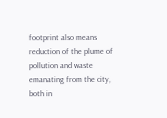footprint also means reduction of the plume of pollution and waste emanating from the city, both in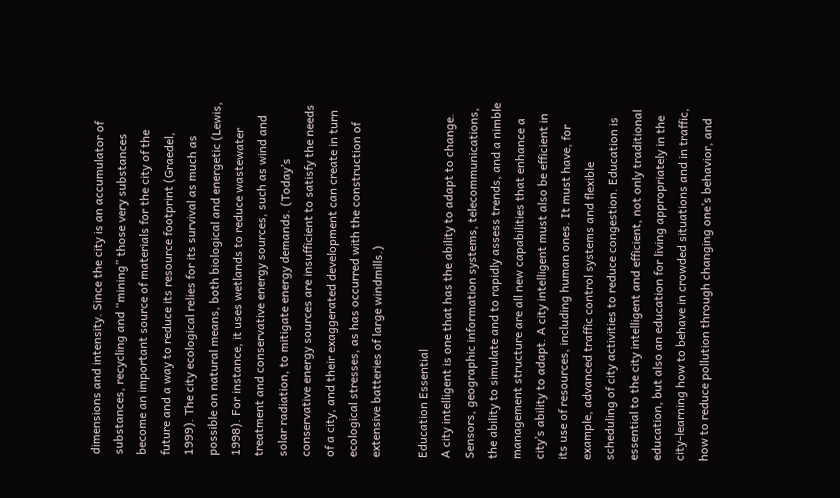dimensions and intensity. Since the city is an accumulator of substances, recycling and “mining” those very substances become an important source of materials for the city of the future and a way to reduce its resource footprint (Graedel, 1999). The city ecological relies for its survival as much as possible on natural means, both biological and energetic (Lewis, 1998). For instance, it uses wetlands to reduce wastewater treatment and conservative energy sources, such as wind and solar radiation, to mitigate energy demands. (Today’s conservative energy sources are insufficient to satisfy the needs of a city, and their exaggerated development can create in turn ecological stresses, as has occurred with the construction of extensive batteries of large windmills.)

Education Essential
A city intelligent is one that has the ability to adapt to change. Sensors, geographic information systems, telecommunications, the ability to simulate and to rapidly assess trends, and a nimble management structure are all new capabilities that enhance a city’s ability to adapt. A city intelligent must also be efficient in its use of resources, including human ones. It must have, for example, advanced traffic control systems and flexible scheduling of city activities to reduce congestion. Education is essential to the city intelligent and efficient, not only traditional education, but also an education for living appropriately in the city-learning how to behave in crowded situations and in traffic, how to reduce pollution through changing one’s behavior, and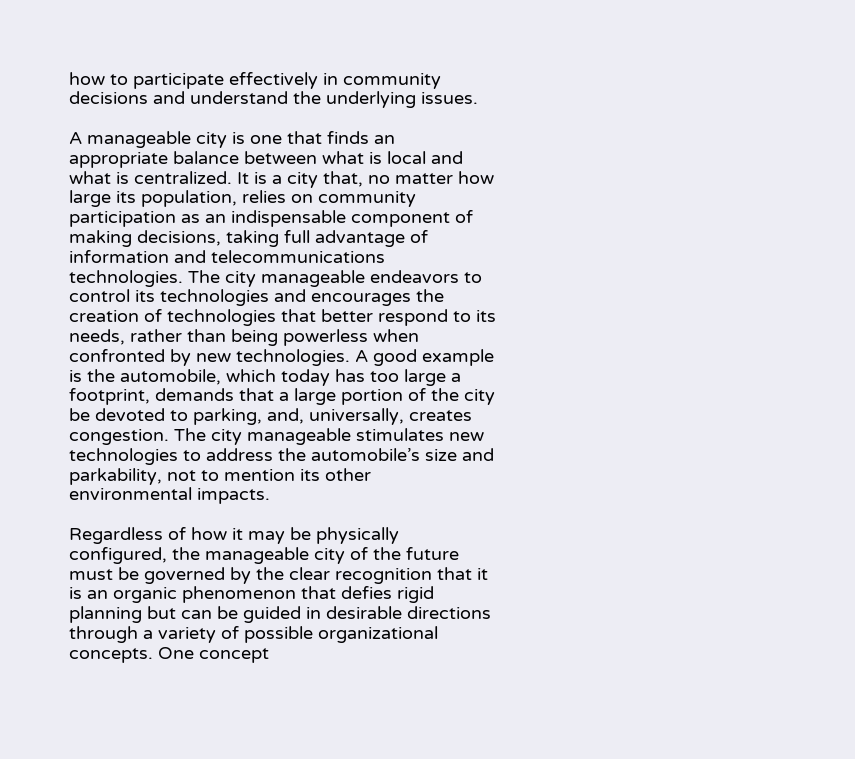how to participate effectively in community decisions and understand the underlying issues.

A manageable city is one that finds an appropriate balance between what is local and what is centralized. It is a city that, no matter how large its population, relies on community participation as an indispensable component of making decisions, taking full advantage of information and telecommunications technologies. The city manageable endeavors to control its technologies and encourages the creation of technologies that better respond to its needs, rather than being powerless when confronted by new technologies. A good example is the automobile, which today has too large a footprint, demands that a large portion of the city be devoted to parking, and, universally, creates congestion. The city manageable stimulates new technologies to address the automobile’s size and parkability, not to mention its other environmental impacts.

Regardless of how it may be physically configured, the manageable city of the future must be governed by the clear recognition that it is an organic phenomenon that defies rigid planning but can be guided in desirable directions through a variety of possible organizational concepts. One concept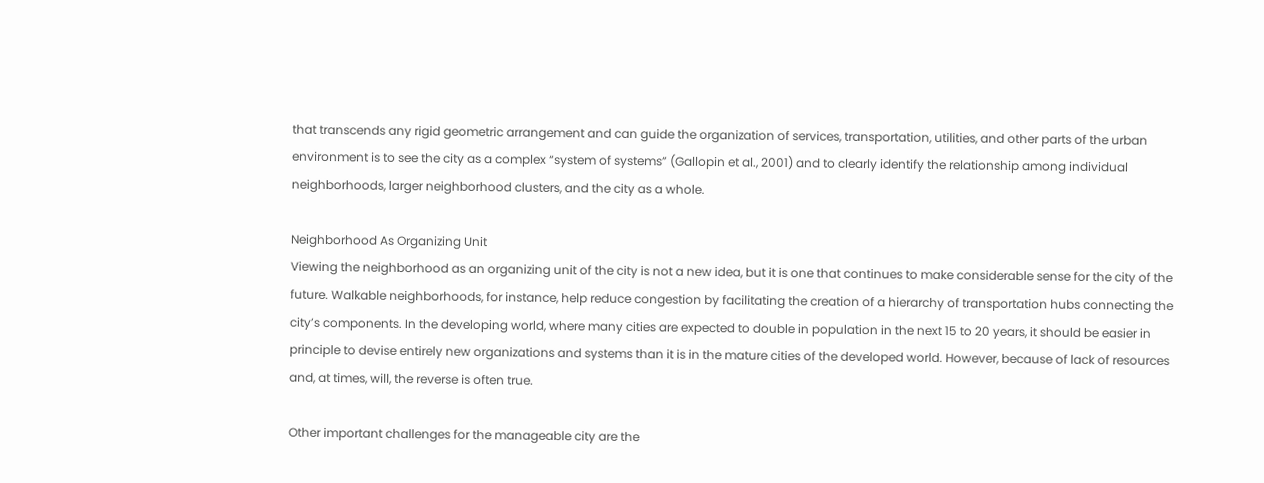that transcends any rigid geometric arrangement and can guide the organization of services, transportation, utilities, and other parts of the urban environment is to see the city as a complex “system of systems” (Gallopin et al., 2001) and to clearly identify the relationship among individual neighborhoods, larger neighborhood clusters, and the city as a whole.

Neighborhood As Organizing Unit
Viewing the neighborhood as an organizing unit of the city is not a new idea, but it is one that continues to make considerable sense for the city of the future. Walkable neighborhoods, for instance, help reduce congestion by facilitating the creation of a hierarchy of transportation hubs connecting the city’s components. In the developing world, where many cities are expected to double in population in the next 15 to 20 years, it should be easier in principle to devise entirely new organizations and systems than it is in the mature cities of the developed world. However, because of lack of resources and, at times, will, the reverse is often true.

Other important challenges for the manageable city are the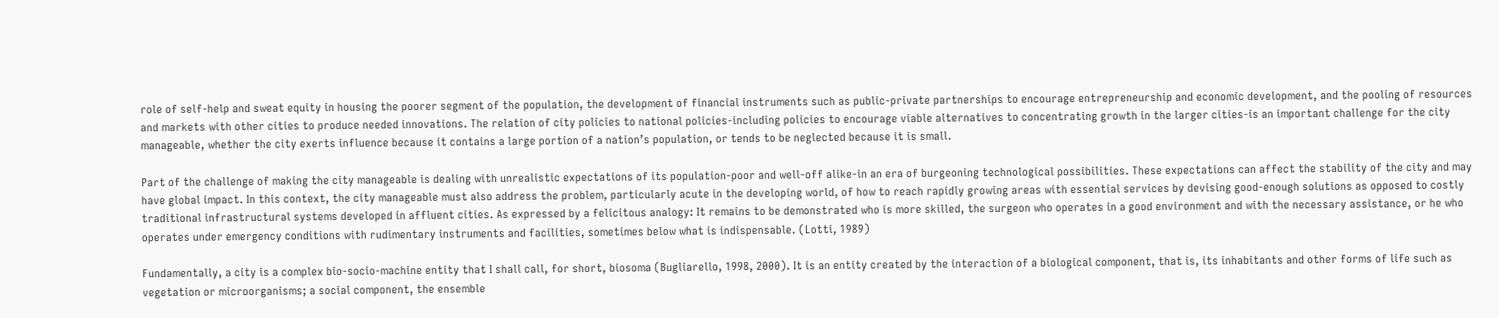role of self-help and sweat equity in housing the poorer segment of the population, the development of financial instruments such as public-private partnerships to encourage entrepreneurship and economic development, and the pooling of resources and markets with other cities to produce needed innovations. The relation of city policies to national policies-including policies to encourage viable alternatives to concentrating growth in the larger cities-is an important challenge for the city manageable, whether the city exerts influence because it contains a large portion of a nation’s population, or tends to be neglected because it is small.

Part of the challenge of making the city manageable is dealing with unrealistic expectations of its population-poor and well-off alike-in an era of burgeoning technological possibilities. These expectations can affect the stability of the city and may have global impact. In this context, the city manageable must also address the problem, particularly acute in the developing world, of how to reach rapidly growing areas with essential services by devising good-enough solutions as opposed to costly traditional infrastructural systems developed in affluent cities. As expressed by a felicitous analogy: It remains to be demonstrated who is more skilled, the surgeon who operates in a good environment and with the necessary assistance, or he who operates under emergency conditions with rudimentary instruments and facilities, sometimes below what is indispensable. (Lotti, 1989)

Fundamentally, a city is a complex bio-socio-machine entity that I shall call, for short, biosoma (Bugliarello, 1998, 2000). It is an entity created by the interaction of a biological component, that is, its inhabitants and other forms of life such as vegetation or microorganisms; a social component, the ensemble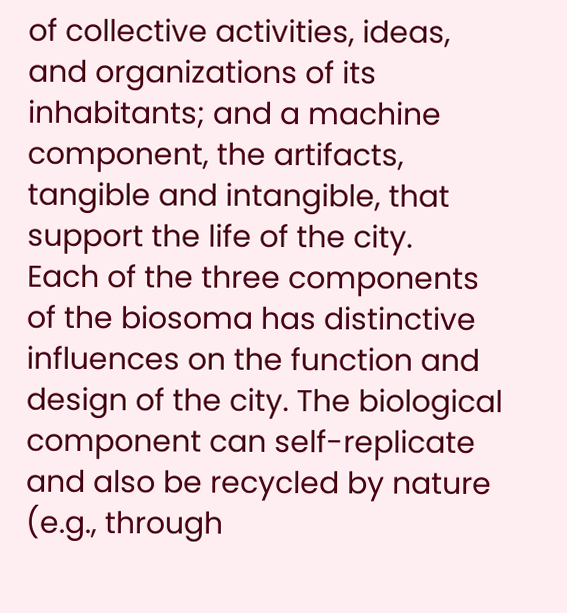of collective activities, ideas, and organizations of its inhabitants; and a machine component, the artifacts, tangible and intangible, that support the life of the city.
Each of the three components of the biosoma has distinctive influences on the function and design of the city. The biological component can self-replicate and also be recycled by nature (e.g., through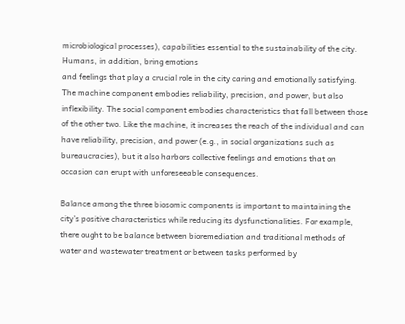microbiological processes), capabilities essential to the sustainability of the city. Humans, in addition, bring emotions
and feelings that play a crucial role in the city caring and emotionally satisfying. The machine component embodies reliability, precision, and power, but also inflexibility. The social component embodies characteristics that fall between those of the other two. Like the machine, it increases the reach of the individual and can have reliability, precision, and power (e.g., in social organizations such as bureaucracies), but it also harbors collective feelings and emotions that on occasion can erupt with unforeseeable consequences.

Balance among the three biosomic components is important to maintaining the city’s positive characteristics while reducing its dysfunctionalities. For example, there ought to be balance between bioremediation and traditional methods of water and wastewater treatment or between tasks performed by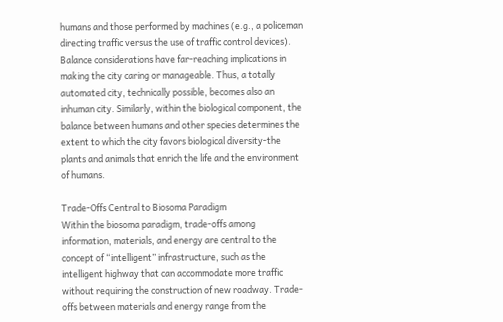humans and those performed by machines (e.g., a policeman directing traffic versus the use of traffic control devices). Balance considerations have far-reaching implications in making the city caring or manageable. Thus, a totally automated city, technically possible, becomes also an inhuman city. Similarly, within the biological component, the balance between humans and other species determines the extent to which the city favors biological diversity-the plants and animals that enrich the life and the environment of humans.

Trade-Offs Central to Biosoma Paradigm
Within the biosoma paradigm, trade-offs among information, materials, and energy are central to the concept of “intelligent” infrastructure, such as the intelligent highway that can accommodate more traffic without requiring the construction of new roadway. Trade-offs between materials and energy range from the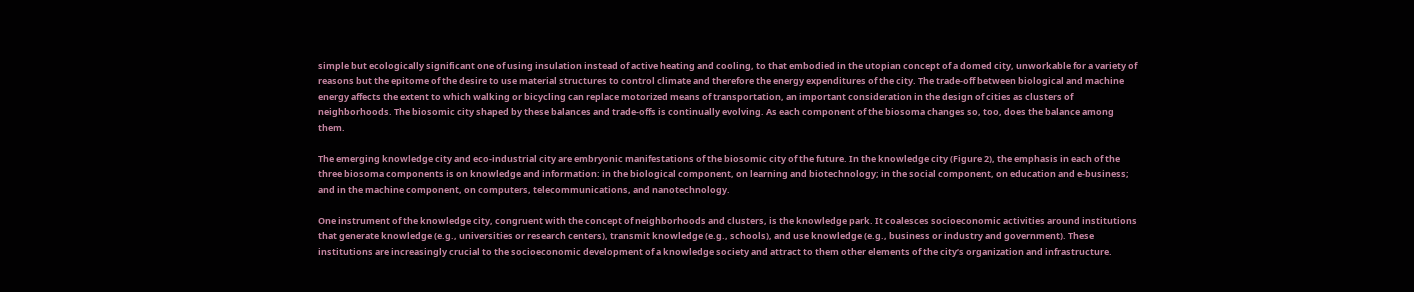simple but ecologically significant one of using insulation instead of active heating and cooling, to that embodied in the utopian concept of a domed city, unworkable for a variety of reasons but the epitome of the desire to use material structures to control climate and therefore the energy expenditures of the city. The trade-off between biological and machine energy affects the extent to which walking or bicycling can replace motorized means of transportation, an important consideration in the design of cities as clusters of neighborhoods. The biosomic city shaped by these balances and trade-offs is continually evolving. As each component of the biosoma changes so, too, does the balance among them.

The emerging knowledge city and eco-industrial city are embryonic manifestations of the biosomic city of the future. In the knowledge city (Figure 2), the emphasis in each of the three biosoma components is on knowledge and information: in the biological component, on learning and biotechnology; in the social component, on education and e-business; and in the machine component, on computers, telecommunications, and nanotechnology.

One instrument of the knowledge city, congruent with the concept of neighborhoods and clusters, is the knowledge park. It coalesces socioeconomic activities around institutions that generate knowledge (e.g., universities or research centers), transmit knowledge (e.g., schools), and use knowledge (e.g., business or industry and government). These institutions are increasingly crucial to the socioeconomic development of a knowledge society and attract to them other elements of the city’s organization and infrastructure.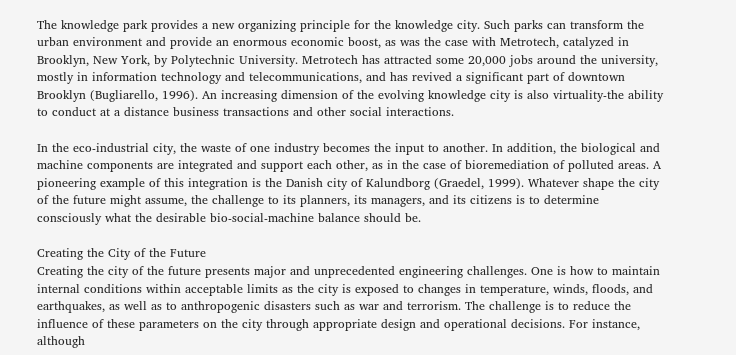The knowledge park provides a new organizing principle for the knowledge city. Such parks can transform the urban environment and provide an enormous economic boost, as was the case with Metrotech, catalyzed in Brooklyn, New York, by Polytechnic University. Metrotech has attracted some 20,000 jobs around the university, mostly in information technology and telecommunications, and has revived a significant part of downtown Brooklyn (Bugliarello, 1996). An increasing dimension of the evolving knowledge city is also virtuality-the ability to conduct at a distance business transactions and other social interactions.

In the eco-industrial city, the waste of one industry becomes the input to another. In addition, the biological and machine components are integrated and support each other, as in the case of bioremediation of polluted areas. A pioneering example of this integration is the Danish city of Kalundborg (Graedel, 1999). Whatever shape the city of the future might assume, the challenge to its planners, its managers, and its citizens is to determine consciously what the desirable bio-social-machine balance should be.

Creating the City of the Future
Creating the city of the future presents major and unprecedented engineering challenges. One is how to maintain internal conditions within acceptable limits as the city is exposed to changes in temperature, winds, floods, and earthquakes, as well as to anthropogenic disasters such as war and terrorism. The challenge is to reduce the influence of these parameters on the city through appropriate design and operational decisions. For instance, although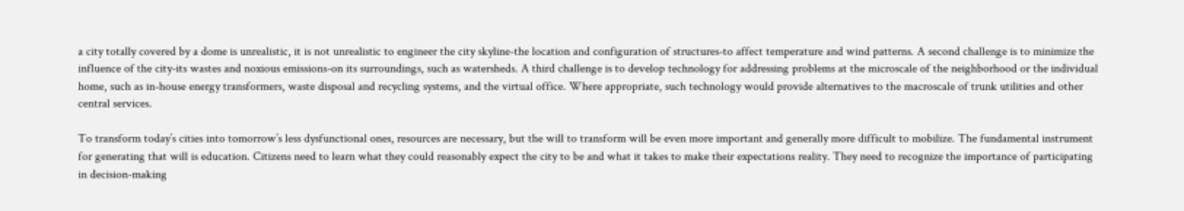a city totally covered by a dome is unrealistic, it is not unrealistic to engineer the city skyline-the location and configuration of structures-to affect temperature and wind patterns. A second challenge is to minimize the influence of the city-its wastes and noxious emissions-on its surroundings, such as watersheds. A third challenge is to develop technology for addressing problems at the microscale of the neighborhood or the individual home, such as in-house energy transformers, waste disposal and recycling systems, and the virtual office. Where appropriate, such technology would provide alternatives to the macroscale of trunk utilities and other central services.

To transform today’s cities into tomorrow’s less dysfunctional ones, resources are necessary, but the will to transform will be even more important and generally more difficult to mobilize. The fundamental instrument for generating that will is education. Citizens need to learn what they could reasonably expect the city to be and what it takes to make their expectations reality. They need to recognize the importance of participating in decision-making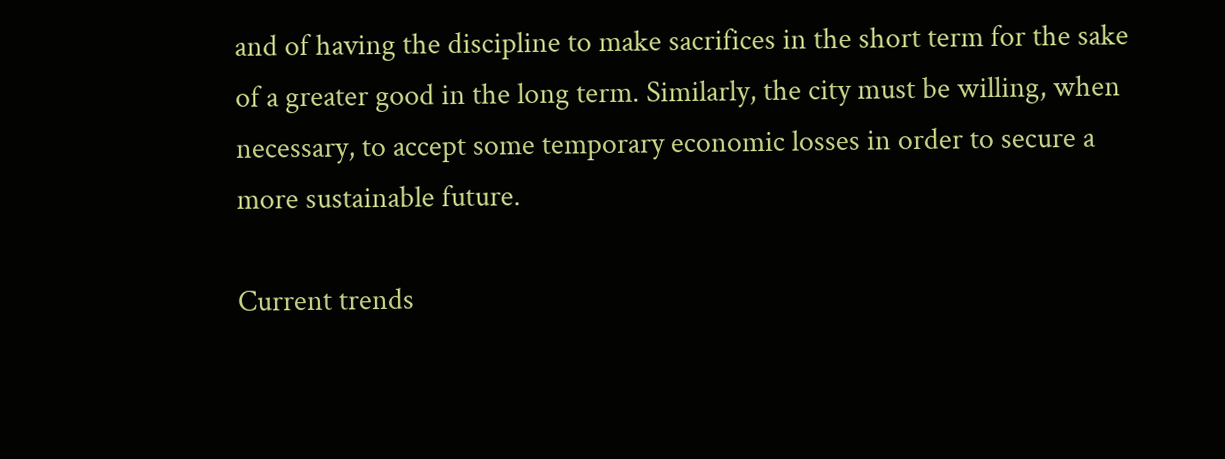and of having the discipline to make sacrifices in the short term for the sake of a greater good in the long term. Similarly, the city must be willing, when necessary, to accept some temporary economic losses in order to secure a more sustainable future.

Current trends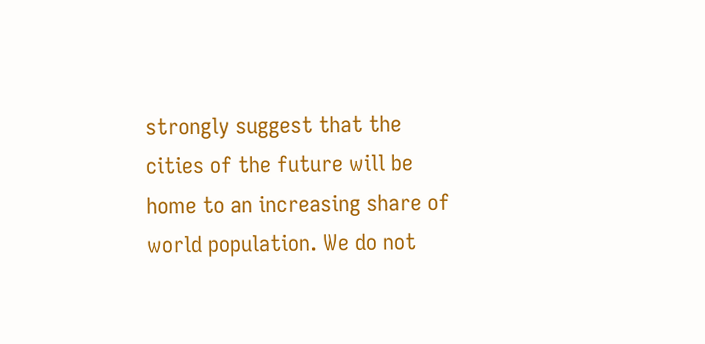strongly suggest that the cities of the future will be home to an increasing share of world population. We do not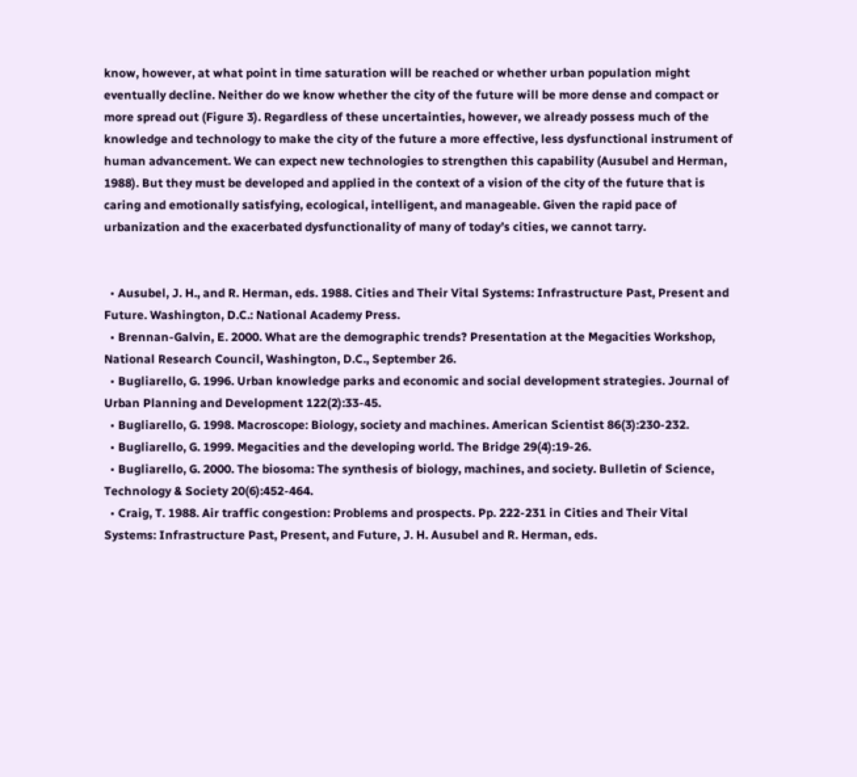know, however, at what point in time saturation will be reached or whether urban population might eventually decline. Neither do we know whether the city of the future will be more dense and compact or more spread out (Figure 3). Regardless of these uncertainties, however, we already possess much of the knowledge and technology to make the city of the future a more effective, less dysfunctional instrument of human advancement. We can expect new technologies to strengthen this capability (Ausubel and Herman, 1988). But they must be developed and applied in the context of a vision of the city of the future that is caring and emotionally satisfying, ecological, intelligent, and manageable. Given the rapid pace of urbanization and the exacerbated dysfunctionality of many of today’s cities, we cannot tarry.


  • Ausubel, J. H., and R. Herman, eds. 1988. Cities and Their Vital Systems: Infrastructure Past, Present and Future. Washington, D.C.: National Academy Press.
  • Brennan-Galvin, E. 2000. What are the demographic trends? Presentation at the Megacities Workshop, National Research Council, Washington, D.C., September 26.
  • Bugliarello, G. 1996. Urban knowledge parks and economic and social development strategies. Journal of Urban Planning and Development 122(2):33-45.
  • Bugliarello, G. 1998. Macroscope: Biology, society and machines. American Scientist 86(3):230-232.
  • Bugliarello, G. 1999. Megacities and the developing world. The Bridge 29(4):19-26.
  • Bugliarello, G. 2000. The biosoma: The synthesis of biology, machines, and society. Bulletin of Science, Technology & Society 20(6):452-464.
  • Craig, T. 1988. Air traffic congestion: Problems and prospects. Pp. 222-231 in Cities and Their Vital Systems: Infrastructure Past, Present, and Future, J. H. Ausubel and R. Herman, eds.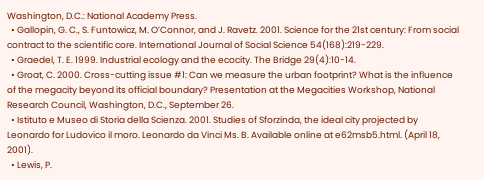Washington, D.C.: National Academy Press.
  • Gallopin, G. C., S. Funtowicz, M. O’Connor, and J. Ravetz. 2001. Science for the 21st century: From social contract to the scientific core. International Journal of Social Science 54(168):219-229.
  • Graedel, T. E. 1999. Industrial ecology and the ecocity. The Bridge 29(4):10-14.
  • Groat, C. 2000. Cross-cutting issue #1: Can we measure the urban footprint? What is the influence of the megacity beyond its official boundary? Presentation at the Megacities Workshop, National Research Council, Washington, D.C., September 26.
  • Istituto e Museo di Storia della Scienza. 2001. Studies of Sforzinda, the ideal city projected by Leonardo for Ludovico il moro. Leonardo da Vinci Ms. B. Available online at e62msb5.html. (April 18, 2001).
  • Lewis, P.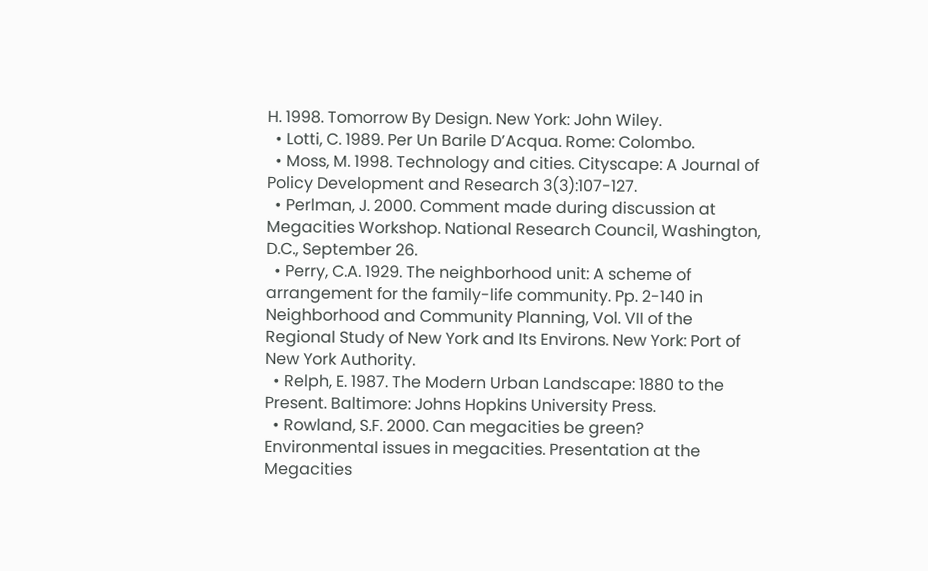H. 1998. Tomorrow By Design. New York: John Wiley.
  • Lotti, C. 1989. Per Un Barile D’Acqua. Rome: Colombo.
  • Moss, M. 1998. Technology and cities. Cityscape: A Journal of Policy Development and Research 3(3):107-127.
  • Perlman, J. 2000. Comment made during discussion at Megacities Workshop. National Research Council, Washington, D.C., September 26.
  • Perry, C.A. 1929. The neighborhood unit: A scheme of arrangement for the family-life community. Pp. 2-140 in Neighborhood and Community Planning, Vol. VII of the Regional Study of New York and Its Environs. New York: Port of New York Authority.
  • Relph, E. 1987. The Modern Urban Landscape: 1880 to the Present. Baltimore: Johns Hopkins University Press.
  • Rowland, S.F. 2000. Can megacities be green? Environmental issues in megacities. Presentation at the Megacities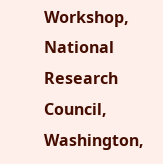Workshop, National Research Council, Washington,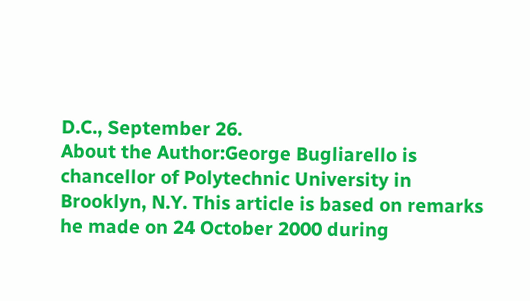D.C., September 26.
About the Author:George Bugliarello is chancellor of Polytechnic University in Brooklyn, N.Y. This article is based on remarks he made on 24 October 2000 during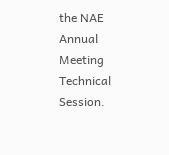the NAE Annual Meeting Technical Session.